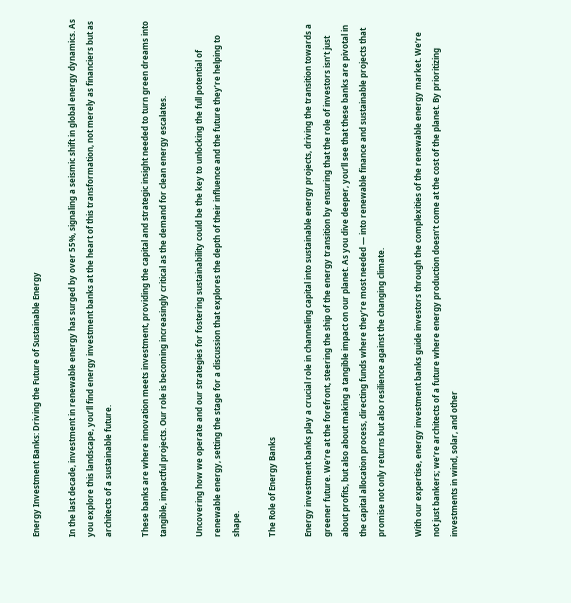Energy Investment Banks: Driving the Future of Sustainable Energy

In the last decade, investment in renewable energy has surged by over 55%, signaling a seismic shift in global energy dynamics. As you explore this landscape, you’ll find energy investment banks at the heart of this transformation, not merely as financiers but as architects of a sustainable future.

These banks are where innovation meets investment, providing the capital and strategic insight needed to turn green dreams into tangible, impactful projects. Our role is becoming increasingly critical as the demand for clean energy escalates.

Uncovering how we operate and our strategies for fostering sustainability could be the key to unlocking the full potential of renewable energy, setting the stage for a discussion that explores the depth of their influence and the future they’re helping to shape.

The Role of Energy Banks

Energy investment banks play a crucial role in channeling capital into sustainable energy projects, driving the transition towards a greener future. We’re at the forefront, steering the ship of the energy transition by ensuring that the role of investors isn’t just about profits, but also about making a tangible impact on our planet. As you dive deeper, you’ll see that these banks are pivotal in the capital allocation process, directing funds where they’re most needed — into renewable finance and sustainable projects that promise not only returns but also resilience against the changing climate.

With our expertise, energy investment banks guide investors through the complexities of the renewable energy market. We’re not just bankers; we’re architects of a future where energy production doesn’t come at the cost of the planet. By prioritizing investments in wind, solar, and other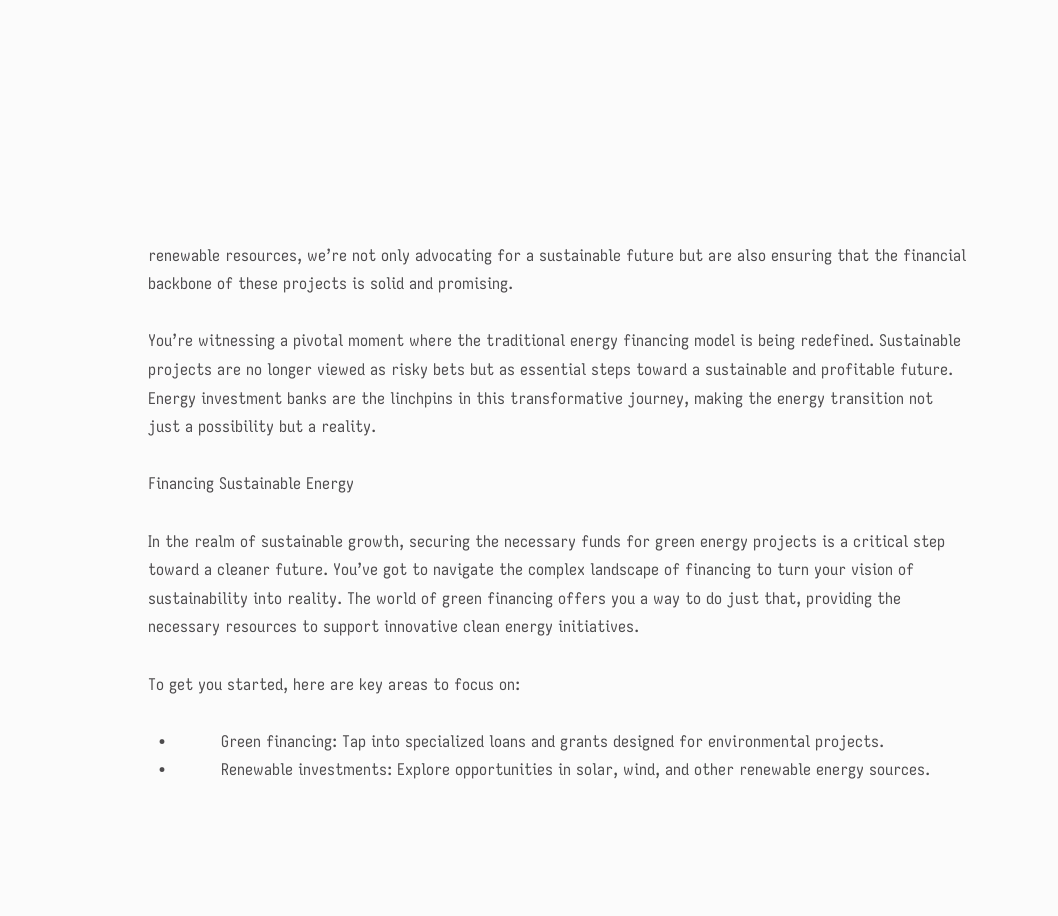renewable resources, we’re not only advocating for a sustainable future but are also ensuring that the financial backbone of these projects is solid and promising.

You’re witnessing a pivotal moment where the traditional energy financing model is being redefined. Sustainable projects are no longer viewed as risky bets but as essential steps toward a sustainable and profitable future. Energy investment banks are the linchpins in this transformative journey, making the energy transition not just a possibility but a reality.

Financing Sustainable Energy

In the realm of sustainable growth, securing the necessary funds for green energy projects is a critical step toward a cleaner future. You’ve got to navigate the complex landscape of financing to turn your vision of sustainability into reality. The world of green financing offers you a way to do just that, providing the necessary resources to support innovative clean energy initiatives.

To get you started, here are key areas to focus on:

  •           Green financing: Tap into specialized loans and grants designed for environmental projects.
  •           Renewable investments: Explore opportunities in solar, wind, and other renewable energy sources.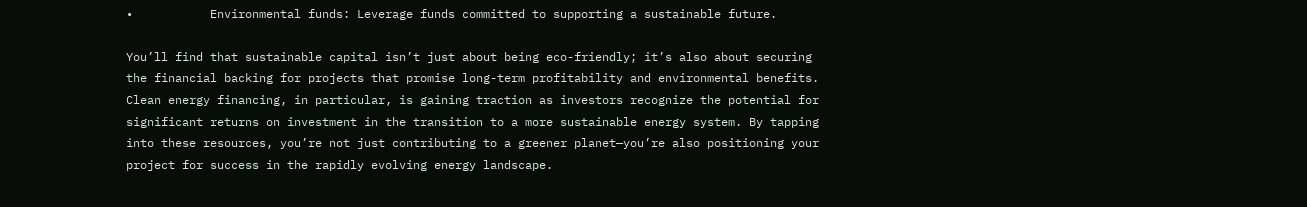•           Environmental funds: Leverage funds committed to supporting a sustainable future.

You’ll find that sustainable capital isn’t just about being eco-friendly; it’s also about securing the financial backing for projects that promise long-term profitability and environmental benefits. Clean energy financing, in particular, is gaining traction as investors recognize the potential for significant returns on investment in the transition to a more sustainable energy system. By tapping into these resources, you’re not just contributing to a greener planet—you’re also positioning your project for success in the rapidly evolving energy landscape.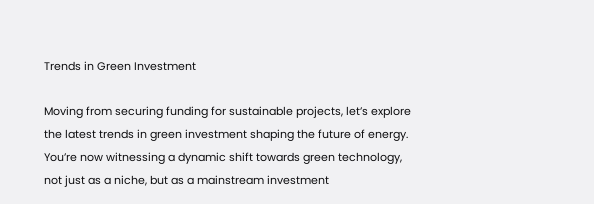Trends in Green Investment

Moving from securing funding for sustainable projects, let’s explore the latest trends in green investment shaping the future of energy. You’re now witnessing a dynamic shift towards green technology, not just as a niche, but as a mainstream investment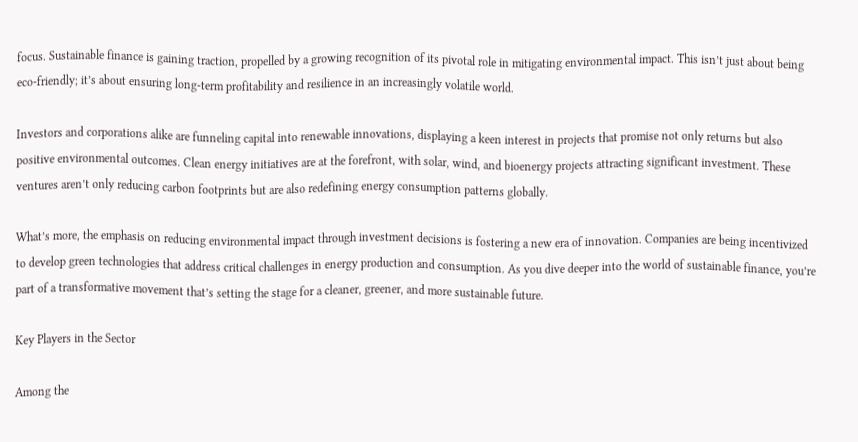focus. Sustainable finance is gaining traction, propelled by a growing recognition of its pivotal role in mitigating environmental impact. This isn’t just about being eco-friendly; it’s about ensuring long-term profitability and resilience in an increasingly volatile world.

Investors and corporations alike are funneling capital into renewable innovations, displaying a keen interest in projects that promise not only returns but also positive environmental outcomes. Clean energy initiatives are at the forefront, with solar, wind, and bioenergy projects attracting significant investment. These ventures aren’t only reducing carbon footprints but are also redefining energy consumption patterns globally.

What’s more, the emphasis on reducing environmental impact through investment decisions is fostering a new era of innovation. Companies are being incentivized to develop green technologies that address critical challenges in energy production and consumption. As you dive deeper into the world of sustainable finance, you’re part of a transformative movement that’s setting the stage for a cleaner, greener, and more sustainable future.

Key Players in the Sector

Among the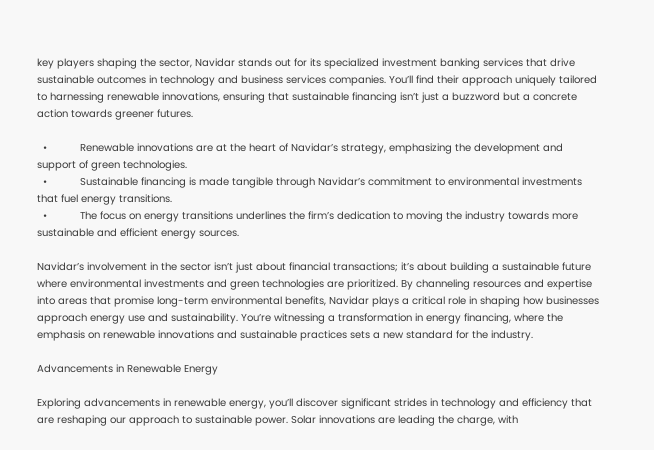key players shaping the sector, Navidar stands out for its specialized investment banking services that drive sustainable outcomes in technology and business services companies. You’ll find their approach uniquely tailored to harnessing renewable innovations, ensuring that sustainable financing isn’t just a buzzword but a concrete action towards greener futures.

  •           Renewable innovations are at the heart of Navidar’s strategy, emphasizing the development and support of green technologies.
  •           Sustainable financing is made tangible through Navidar’s commitment to environmental investments that fuel energy transitions.
  •           The focus on energy transitions underlines the firm’s dedication to moving the industry towards more sustainable and efficient energy sources.

Navidar’s involvement in the sector isn’t just about financial transactions; it’s about building a sustainable future where environmental investments and green technologies are prioritized. By channeling resources and expertise into areas that promise long-term environmental benefits, Navidar plays a critical role in shaping how businesses approach energy use and sustainability. You’re witnessing a transformation in energy financing, where the emphasis on renewable innovations and sustainable practices sets a new standard for the industry.

Advancements in Renewable Energy

Exploring advancements in renewable energy, you’ll discover significant strides in technology and efficiency that are reshaping our approach to sustainable power. Solar innovations are leading the charge, with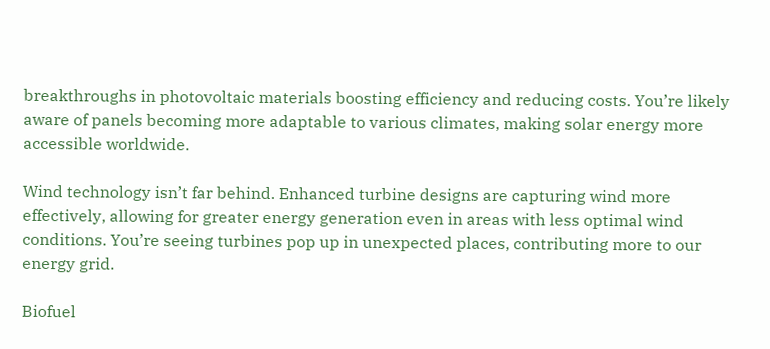breakthroughs in photovoltaic materials boosting efficiency and reducing costs. You’re likely aware of panels becoming more adaptable to various climates, making solar energy more accessible worldwide.

Wind technology isn’t far behind. Enhanced turbine designs are capturing wind more effectively, allowing for greater energy generation even in areas with less optimal wind conditions. You’re seeing turbines pop up in unexpected places, contributing more to our energy grid.

Biofuel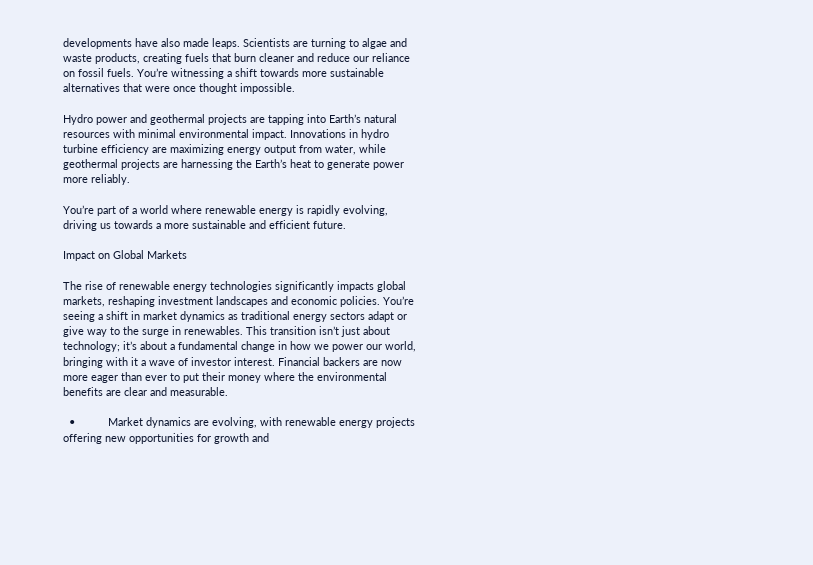developments have also made leaps. Scientists are turning to algae and waste products, creating fuels that burn cleaner and reduce our reliance on fossil fuels. You’re witnessing a shift towards more sustainable alternatives that were once thought impossible.

Hydro power and geothermal projects are tapping into Earth’s natural resources with minimal environmental impact. Innovations in hydro turbine efficiency are maximizing energy output from water, while geothermal projects are harnessing the Earth’s heat to generate power more reliably.

You’re part of a world where renewable energy is rapidly evolving, driving us towards a more sustainable and efficient future.

Impact on Global Markets

The rise of renewable energy technologies significantly impacts global markets, reshaping investment landscapes and economic policies. You’re seeing a shift in market dynamics as traditional energy sectors adapt or give way to the surge in renewables. This transition isn’t just about technology; it’s about a fundamental change in how we power our world, bringing with it a wave of investor interest. Financial backers are now more eager than ever to put their money where the environmental benefits are clear and measurable.

  •           Market dynamics are evolving, with renewable energy projects offering new opportunities for growth and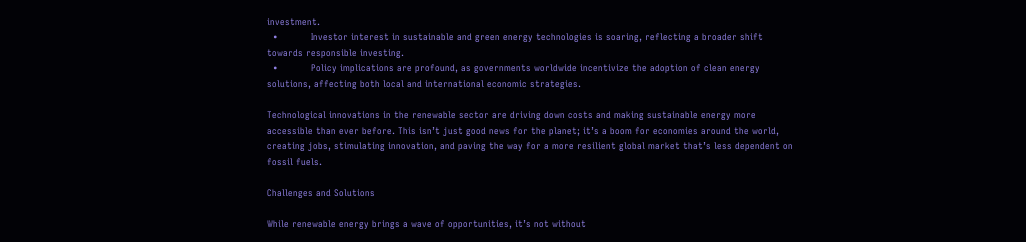investment.
  •           Investor interest in sustainable and green energy technologies is soaring, reflecting a broader shift towards responsible investing.
  •           Policy implications are profound, as governments worldwide incentivize the adoption of clean energy solutions, affecting both local and international economic strategies.

Technological innovations in the renewable sector are driving down costs and making sustainable energy more accessible than ever before. This isn’t just good news for the planet; it’s a boom for economies around the world, creating jobs, stimulating innovation, and paving the way for a more resilient global market that’s less dependent on fossil fuels.

Challenges and Solutions

While renewable energy brings a wave of opportunities, it’s not without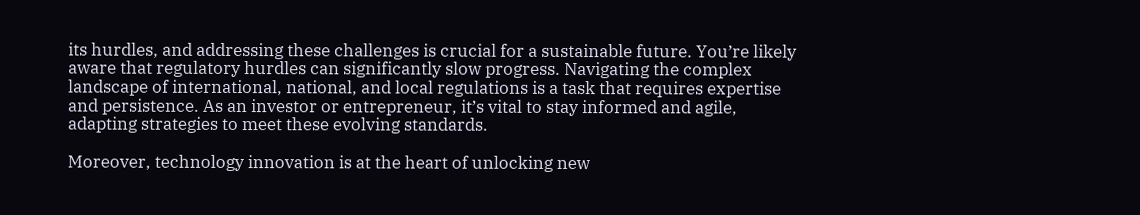its hurdles, and addressing these challenges is crucial for a sustainable future. You’re likely aware that regulatory hurdles can significantly slow progress. Navigating the complex landscape of international, national, and local regulations is a task that requires expertise and persistence. As an investor or entrepreneur, it’s vital to stay informed and agile, adapting strategies to meet these evolving standards.

Moreover, technology innovation is at the heart of unlocking new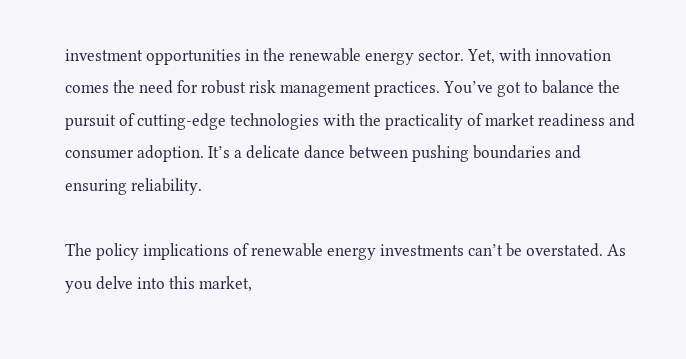investment opportunities in the renewable energy sector. Yet, with innovation comes the need for robust risk management practices. You’ve got to balance the pursuit of cutting-edge technologies with the practicality of market readiness and consumer adoption. It’s a delicate dance between pushing boundaries and ensuring reliability.

The policy implications of renewable energy investments can’t be overstated. As you delve into this market,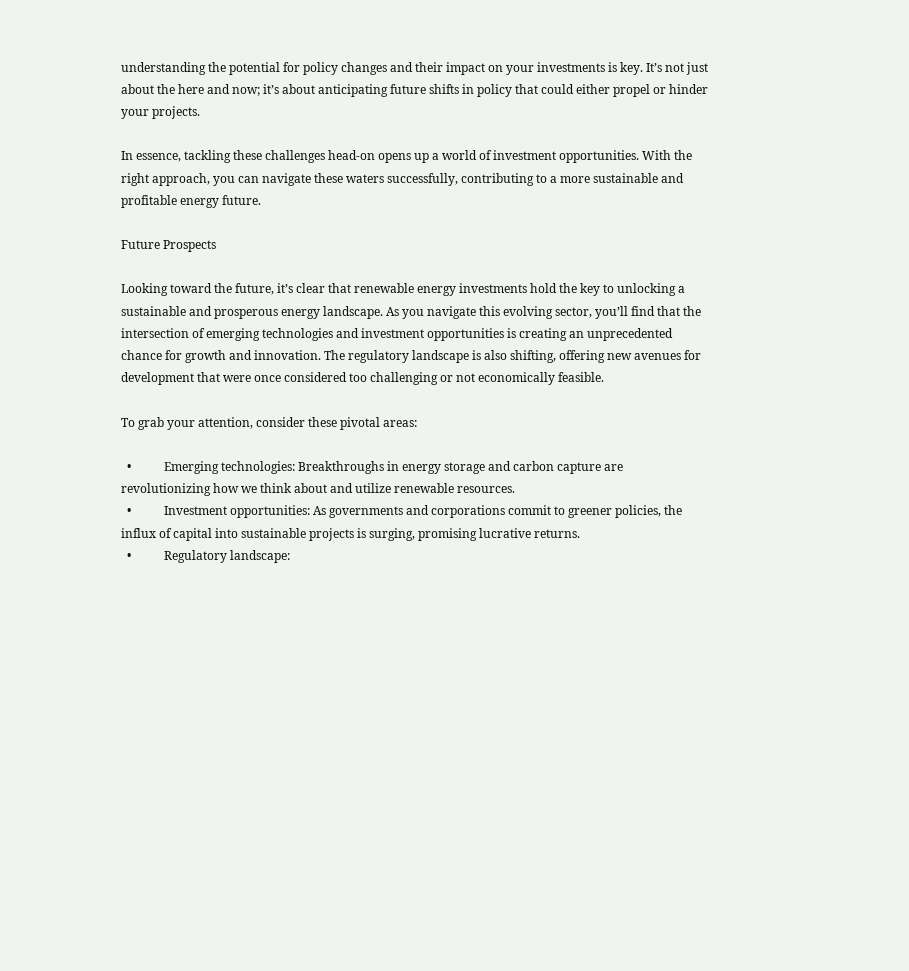understanding the potential for policy changes and their impact on your investments is key. It’s not just about the here and now; it’s about anticipating future shifts in policy that could either propel or hinder your projects.

In essence, tackling these challenges head-on opens up a world of investment opportunities. With the right approach, you can navigate these waters successfully, contributing to a more sustainable and profitable energy future.

Future Prospects

Looking toward the future, it’s clear that renewable energy investments hold the key to unlocking a sustainable and prosperous energy landscape. As you navigate this evolving sector, you’ll find that the intersection of emerging technologies and investment opportunities is creating an unprecedented chance for growth and innovation. The regulatory landscape is also shifting, offering new avenues for development that were once considered too challenging or not economically feasible.

To grab your attention, consider these pivotal areas:

  •           Emerging technologies: Breakthroughs in energy storage and carbon capture are revolutionizing how we think about and utilize renewable resources.
  •           Investment opportunities: As governments and corporations commit to greener policies, the influx of capital into sustainable projects is surging, promising lucrative returns.
  •           Regulatory landscape: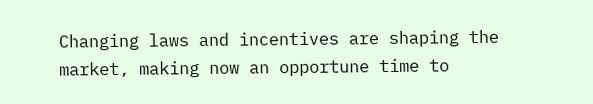Changing laws and incentives are shaping the market, making now an opportune time to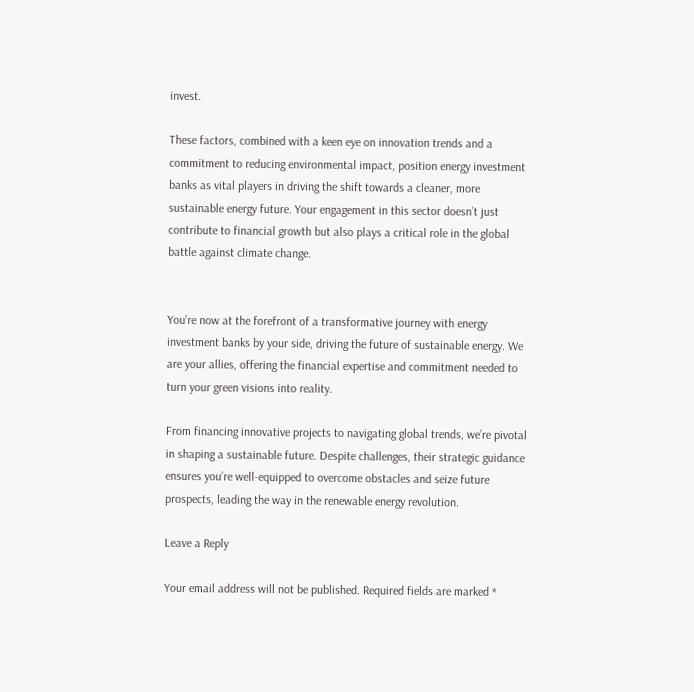invest.

These factors, combined with a keen eye on innovation trends and a commitment to reducing environmental impact, position energy investment banks as vital players in driving the shift towards a cleaner, more sustainable energy future. Your engagement in this sector doesn’t just contribute to financial growth but also plays a critical role in the global battle against climate change.


You’re now at the forefront of a transformative journey with energy investment banks by your side, driving the future of sustainable energy. We are your allies, offering the financial expertise and commitment needed to turn your green visions into reality.

From financing innovative projects to navigating global trends, we’re pivotal in shaping a sustainable future. Despite challenges, their strategic guidance ensures you’re well-equipped to overcome obstacles and seize future prospects, leading the way in the renewable energy revolution.

Leave a Reply

Your email address will not be published. Required fields are marked *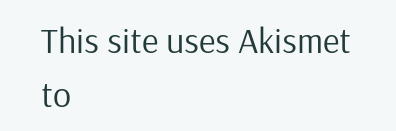This site uses Akismet to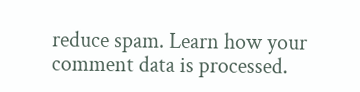reduce spam. Learn how your comment data is processed.